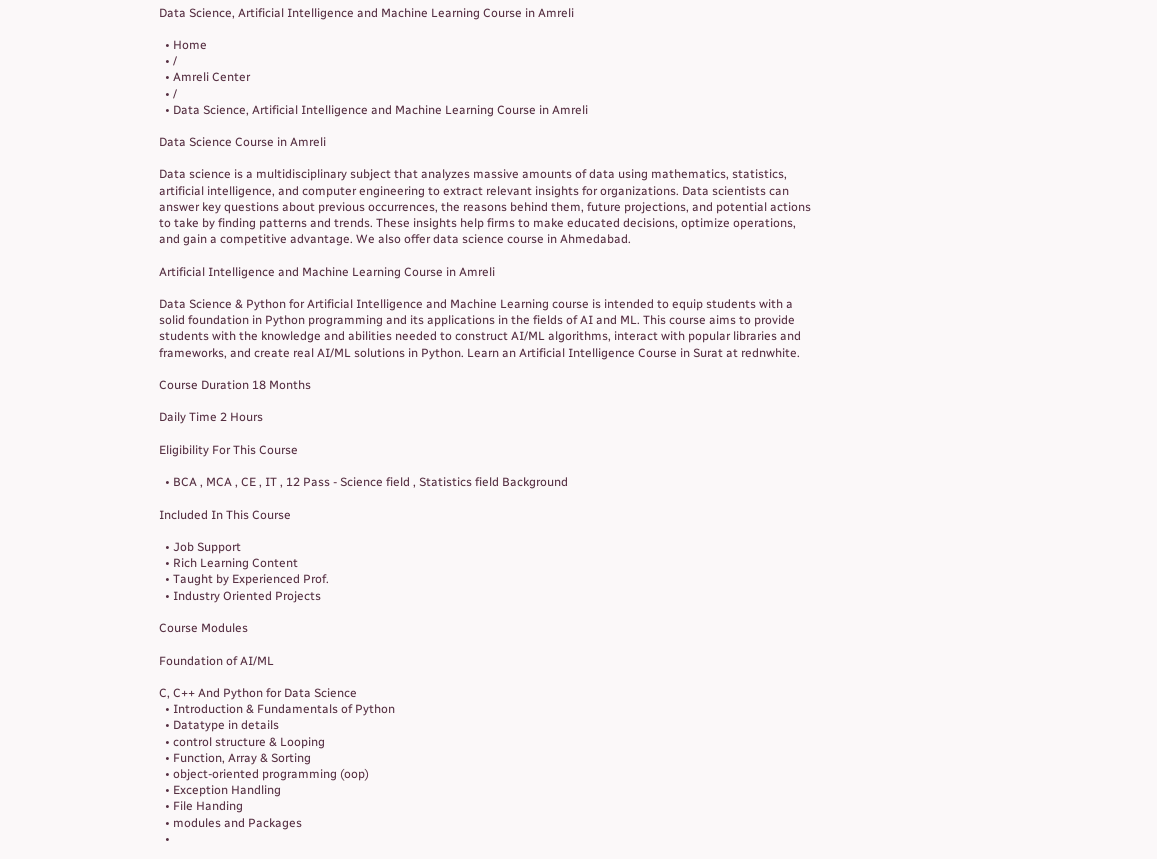Data Science, Artificial Intelligence and Machine Learning Course in Amreli

  • Home
  • /
  • Amreli Center
  • /
  • Data Science, Artificial Intelligence and Machine Learning Course in Amreli

Data Science Course in Amreli

Data science is a multidisciplinary subject that analyzes massive amounts of data using mathematics, statistics, artificial intelligence, and computer engineering to extract relevant insights for organizations. Data scientists can answer key questions about previous occurrences, the reasons behind them, future projections, and potential actions to take by finding patterns and trends. These insights help firms to make educated decisions, optimize operations, and gain a competitive advantage. We also offer data science course in Ahmedabad.

Artificial Intelligence and Machine Learning Course in Amreli

Data Science & Python for Artificial Intelligence and Machine Learning course is intended to equip students with a solid foundation in Python programming and its applications in the fields of AI and ML. This course aims to provide students with the knowledge and abilities needed to construct AI/ML algorithms, interact with popular libraries and frameworks, and create real AI/ML solutions in Python. Learn an Artificial Intelligence Course in Surat at rednwhite.

Course Duration 18 Months

Daily Time 2 Hours

Eligibility For This Course

  • BCA , MCA , CE , IT , 12 Pass - Science field , Statistics field Background

Included In This Course

  • Job Support
  • Rich Learning Content
  • Taught by Experienced Prof.
  • Industry Oriented Projects

Course Modules

Foundation of AI/ML

C, C++ And Python for Data Science
  • Introduction & Fundamentals of Python
  • Datatype in details
  • control structure & Looping
  • Function, Array & Sorting
  • object-oriented programming (oop)
  • Exception Handling
  • File Handing
  • modules and Packages
  •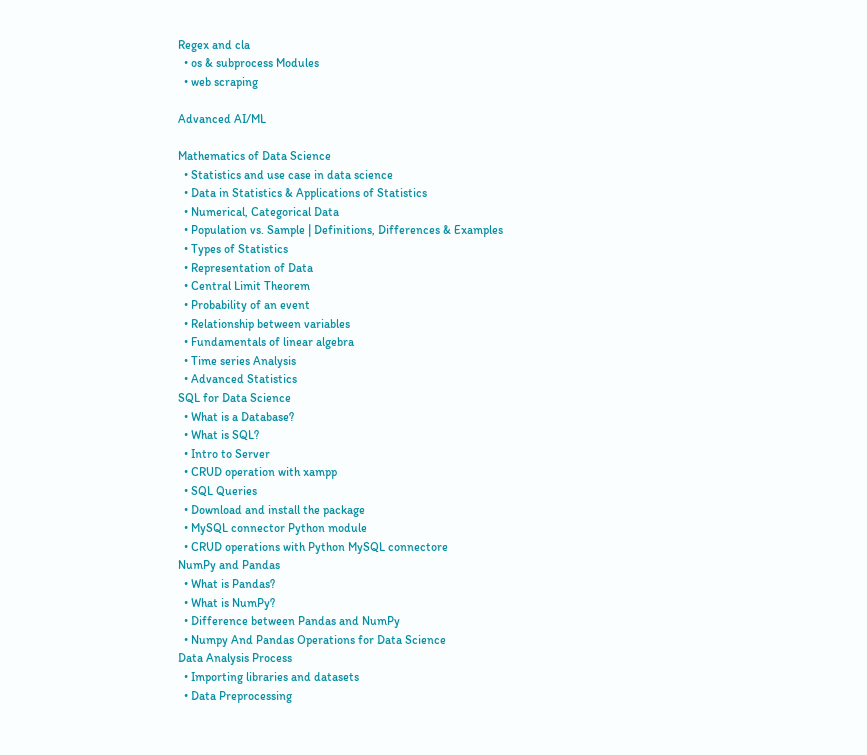Regex and cla
  • os & subprocess Modules
  • web scraping

Advanced AI/ML

Mathematics of Data Science
  • Statistics and use case in data science
  • Data in Statistics & Applications of Statistics
  • Numerical, Categorical Data
  • Population vs. Sample | Definitions, Differences & Examples
  • Types of Statistics
  • Representation of Data
  • Central Limit Theorem
  • Probability of an event
  • Relationship between variables
  • Fundamentals of linear algebra
  • Time series Analysis
  • Advanced Statistics
SQL for Data Science
  • What is a Database?
  • What is SQL?
  • Intro to Server
  • CRUD operation with xampp
  • SQL Queries
  • Download and install the package
  • MySQL connector Python module
  • CRUD operations with Python MySQL connectore
NumPy and Pandas
  • What is Pandas?
  • What is NumPy?
  • Difference between Pandas and NumPy
  • Numpy And Pandas Operations for Data Science
Data Analysis Process
  • Importing libraries and datasets
  • Data Preprocessing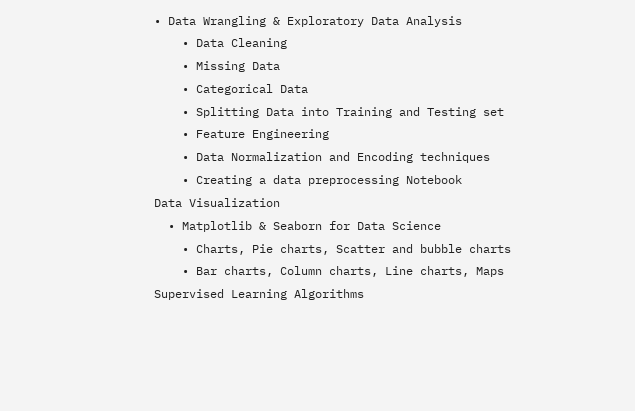• Data Wrangling & Exploratory Data Analysis
    • Data Cleaning
    • Missing Data
    • Categorical Data
    • Splitting Data into Training and Testing set
    • Feature Engineering
    • Data Normalization and Encoding techniques
    • Creating a data preprocessing Notebook
Data Visualization
  • Matplotlib & Seaborn for Data Science
    • Charts, Pie charts, Scatter and bubble charts
    • Bar charts, Column charts, Line charts, Maps
Supervised Learning Algorithms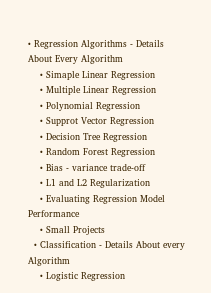• Regression Algorithms - Details About Every Algorithm
    • Simaple Linear Regression
    • Multiple Linear Regression
    • Polynomial Regression
    • Supprot Vector Regression
    • Decision Tree Regression
    • Random Forest Regression
    • Bias - variance trade-off
    • L1 and L2 Regularization
    • Evaluating Regression Model Performance
    • Small Projects
  • Classification - Details About every Algorithm
    • Logistic Regression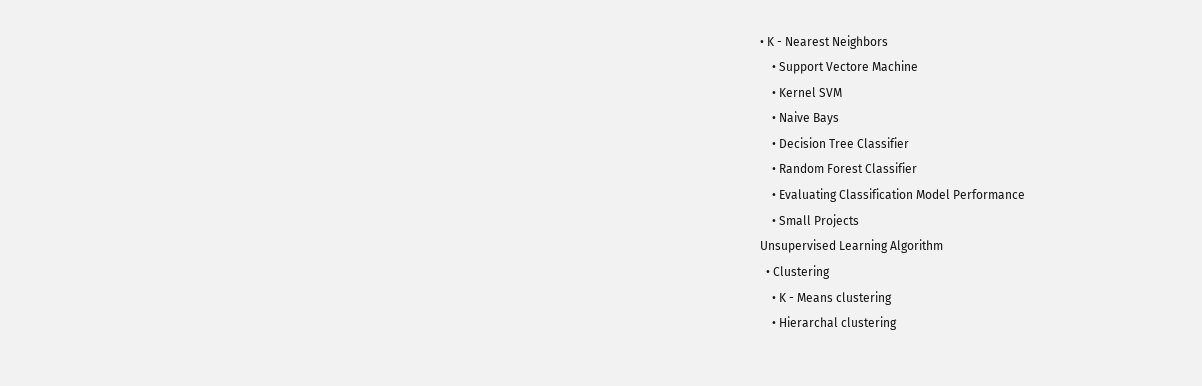• K - Nearest Neighbors
    • Support Vectore Machine
    • Kernel SVM
    • Naive Bays
    • Decision Tree Classifier
    • Random Forest Classifier
    • Evaluating Classification Model Performance
    • Small Projects
Unsupervised Learning Algorithm
  • Clustering
    • K - Means clustering
    • Hierarchal clustering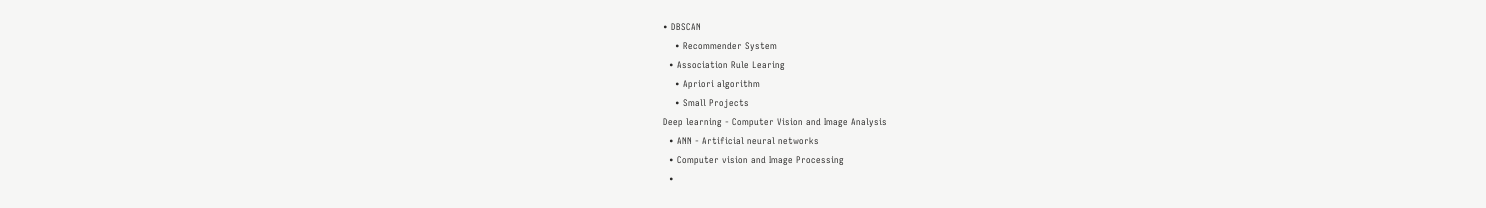• DBSCAN
    • Recommender System
  • Association Rule Learing
    • Apriori algorithm
    • Small Projects
Deep learning - Computer Vision and Image Analysis
  • ANN - Artificial neural networks
  • Computer vision and Image Processing
  •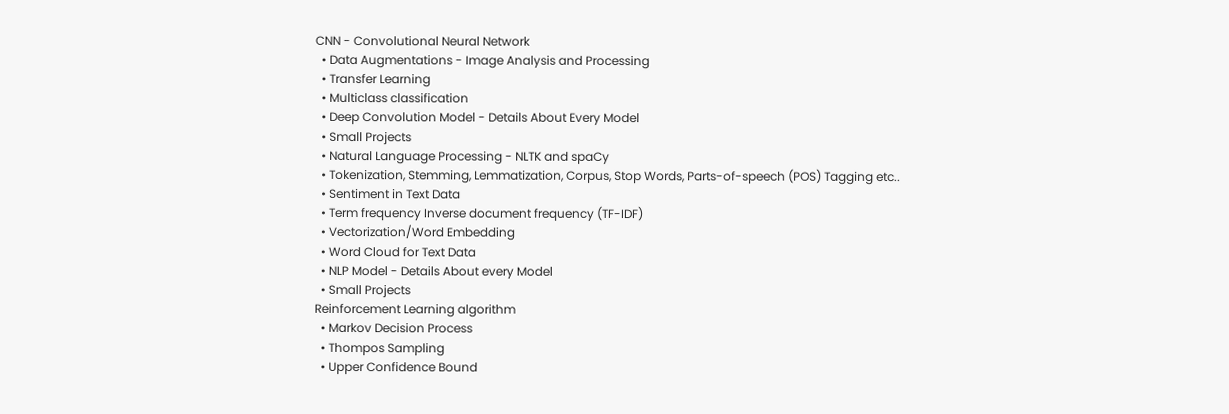CNN - Convolutional Neural Network
  • Data Augmentations - Image Analysis and Processing
  • Transfer Learning
  • Multiclass classification
  • Deep Convolution Model - Details About Every Model
  • Small Projects
  • Natural Language Processing - NLTK and spaCy
  • Tokenization, Stemming, Lemmatization, Corpus, Stop Words, Parts-of-speech (POS) Tagging etc..
  • Sentiment in Text Data
  • Term frequency Inverse document frequency (TF-IDF)
  • Vectorization/Word Embedding
  • Word Cloud for Text Data
  • NLP Model - Details About every Model
  • Small Projects
Reinforcement Learning algorithm
  • Markov Decision Process
  • Thompos Sampling
  • Upper Confidence Bound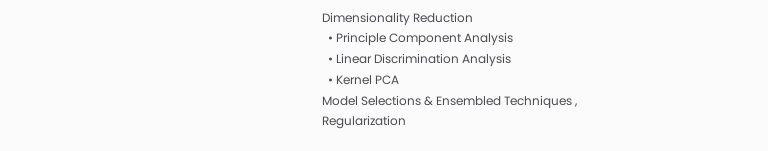Dimensionality Reduction
  • Principle Component Analysis
  • Linear Discrimination Analysis
  • Kernel PCA
Model Selections & Ensembled Techniques , Regularization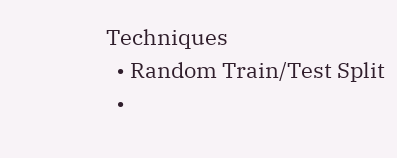Techniques
  • Random Train/Test Split
  •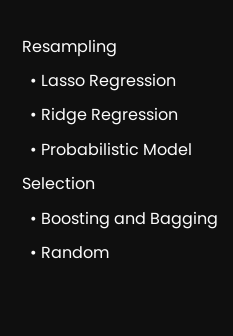Resampling
  • Lasso Regression
  • Ridge Regression
  • Probabilistic Model Selection
  • Boosting and Bagging
  • Random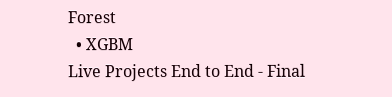Forest
  • XGBM
Live Projects End to End - Final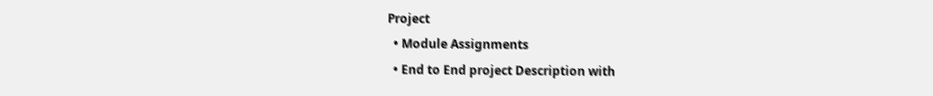Project
  • Module Assignments
  • End to End project Description with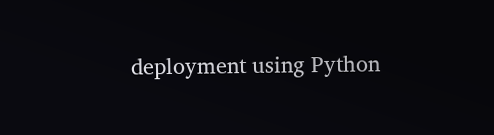deployment using Python